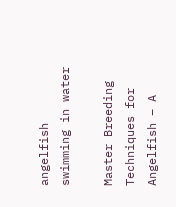angelfish swimming in water

Master Breeding Techniques for Angelfish – A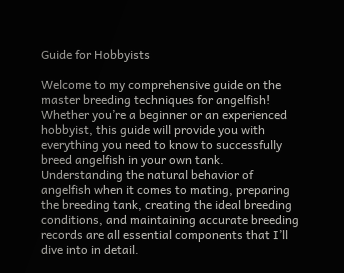Guide for Hobbyists

Welcome to my comprehensive guide on the master breeding techniques for angelfish! Whether you’re a beginner or an experienced hobbyist, this guide will provide you with everything you need to know to successfully breed angelfish in your own tank. Understanding the natural behavior of angelfish when it comes to mating, preparing the breeding tank, creating the ideal breeding conditions, and maintaining accurate breeding records are all essential components that I’ll dive into in detail.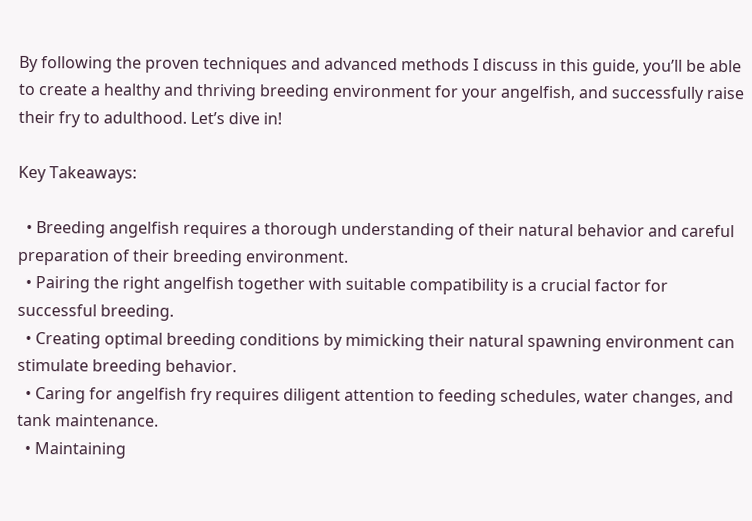By following the proven techniques and advanced methods I discuss in this guide, you’ll be able to create a healthy and thriving breeding environment for your angelfish, and successfully raise their fry to adulthood. Let’s dive in!

Key Takeaways:

  • Breeding angelfish requires a thorough understanding of their natural behavior and careful preparation of their breeding environment.
  • Pairing the right angelfish together with suitable compatibility is a crucial factor for successful breeding.
  • Creating optimal breeding conditions by mimicking their natural spawning environment can stimulate breeding behavior.
  • Caring for angelfish fry requires diligent attention to feeding schedules, water changes, and tank maintenance.
  • Maintaining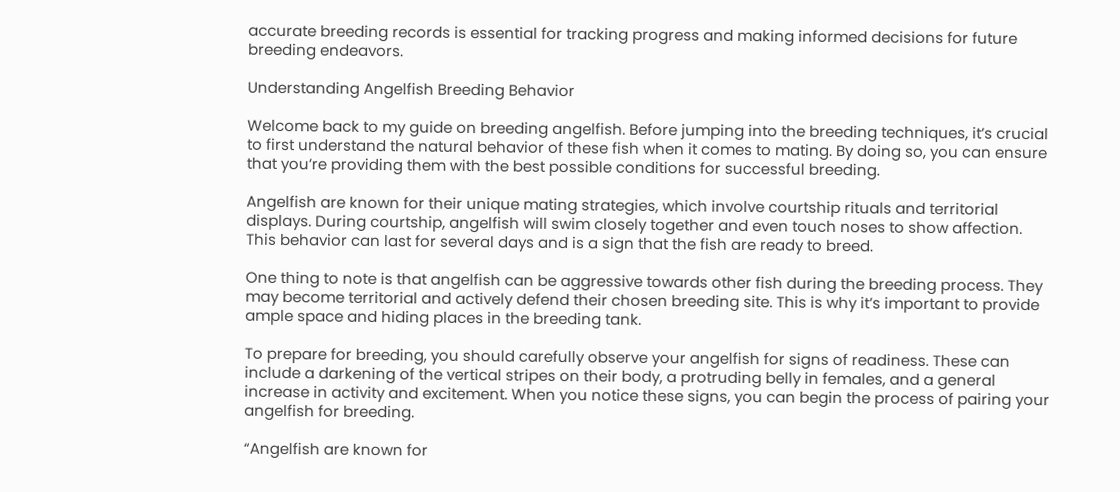accurate breeding records is essential for tracking progress and making informed decisions for future breeding endeavors.

Understanding Angelfish Breeding Behavior

Welcome back to my guide on breeding angelfish. Before jumping into the breeding techniques, it’s crucial to first understand the natural behavior of these fish when it comes to mating. By doing so, you can ensure that you’re providing them with the best possible conditions for successful breeding.

Angelfish are known for their unique mating strategies, which involve courtship rituals and territorial displays. During courtship, angelfish will swim closely together and even touch noses to show affection. This behavior can last for several days and is a sign that the fish are ready to breed.

One thing to note is that angelfish can be aggressive towards other fish during the breeding process. They may become territorial and actively defend their chosen breeding site. This is why it’s important to provide ample space and hiding places in the breeding tank.

To prepare for breeding, you should carefully observe your angelfish for signs of readiness. These can include a darkening of the vertical stripes on their body, a protruding belly in females, and a general increase in activity and excitement. When you notice these signs, you can begin the process of pairing your angelfish for breeding.

“Angelfish are known for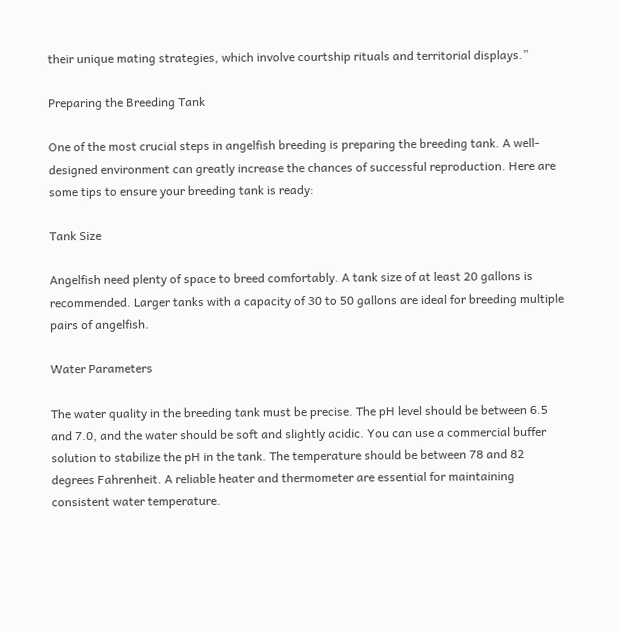their unique mating strategies, which involve courtship rituals and territorial displays.”

Preparing the Breeding Tank

One of the most crucial steps in angelfish breeding is preparing the breeding tank. A well-designed environment can greatly increase the chances of successful reproduction. Here are some tips to ensure your breeding tank is ready:

Tank Size

Angelfish need plenty of space to breed comfortably. A tank size of at least 20 gallons is recommended. Larger tanks with a capacity of 30 to 50 gallons are ideal for breeding multiple pairs of angelfish.

Water Parameters

The water quality in the breeding tank must be precise. The pH level should be between 6.5 and 7.0, and the water should be soft and slightly acidic. You can use a commercial buffer solution to stabilize the pH in the tank. The temperature should be between 78 and 82 degrees Fahrenheit. A reliable heater and thermometer are essential for maintaining consistent water temperature.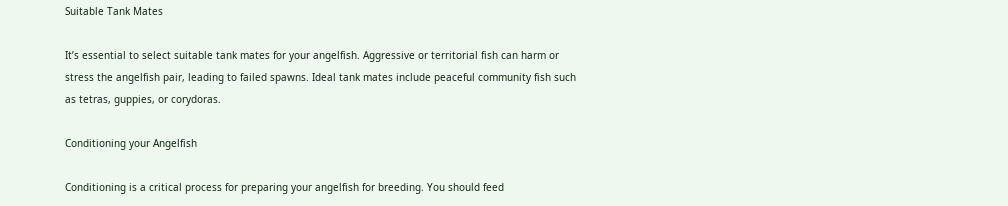Suitable Tank Mates

It’s essential to select suitable tank mates for your angelfish. Aggressive or territorial fish can harm or stress the angelfish pair, leading to failed spawns. Ideal tank mates include peaceful community fish such as tetras, guppies, or corydoras.

Conditioning your Angelfish

Conditioning is a critical process for preparing your angelfish for breeding. You should feed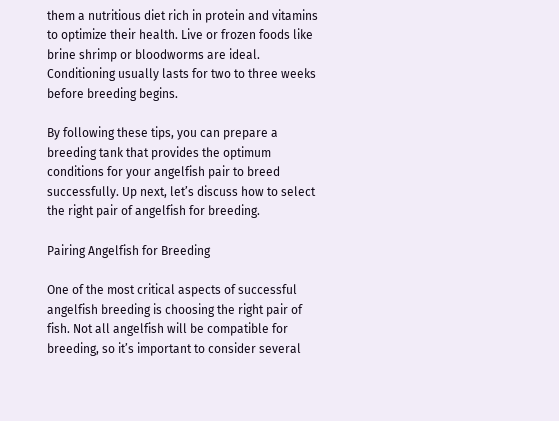them a nutritious diet rich in protein and vitamins to optimize their health. Live or frozen foods like brine shrimp or bloodworms are ideal. Conditioning usually lasts for two to three weeks before breeding begins.

By following these tips, you can prepare a breeding tank that provides the optimum conditions for your angelfish pair to breed successfully. Up next, let’s discuss how to select the right pair of angelfish for breeding.

Pairing Angelfish for Breeding

One of the most critical aspects of successful angelfish breeding is choosing the right pair of fish. Not all angelfish will be compatible for breeding, so it’s important to consider several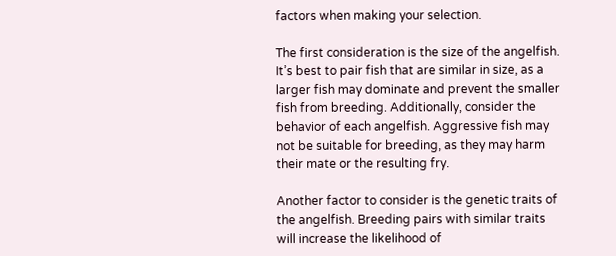factors when making your selection.

The first consideration is the size of the angelfish. It’s best to pair fish that are similar in size, as a larger fish may dominate and prevent the smaller fish from breeding. Additionally, consider the behavior of each angelfish. Aggressive fish may not be suitable for breeding, as they may harm their mate or the resulting fry.

Another factor to consider is the genetic traits of the angelfish. Breeding pairs with similar traits will increase the likelihood of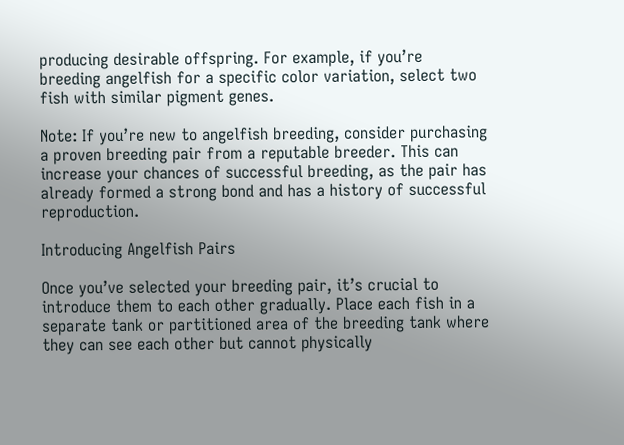producing desirable offspring. For example, if you’re breeding angelfish for a specific color variation, select two fish with similar pigment genes.

Note: If you’re new to angelfish breeding, consider purchasing a proven breeding pair from a reputable breeder. This can increase your chances of successful breeding, as the pair has already formed a strong bond and has a history of successful reproduction.

Introducing Angelfish Pairs

Once you’ve selected your breeding pair, it’s crucial to introduce them to each other gradually. Place each fish in a separate tank or partitioned area of the breeding tank where they can see each other but cannot physically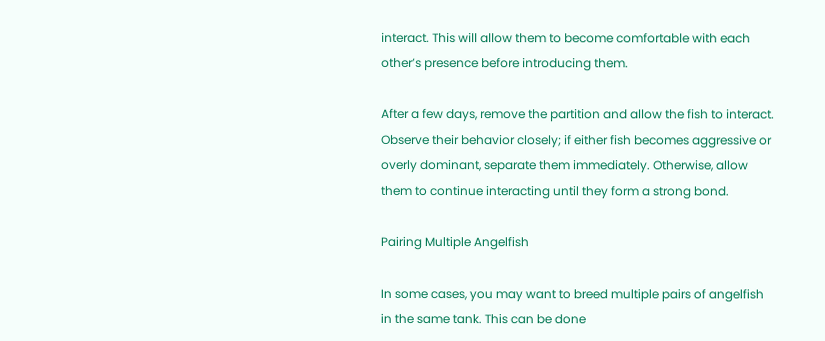interact. This will allow them to become comfortable with each other’s presence before introducing them.

After a few days, remove the partition and allow the fish to interact. Observe their behavior closely; if either fish becomes aggressive or overly dominant, separate them immediately. Otherwise, allow them to continue interacting until they form a strong bond.

Pairing Multiple Angelfish

In some cases, you may want to breed multiple pairs of angelfish in the same tank. This can be done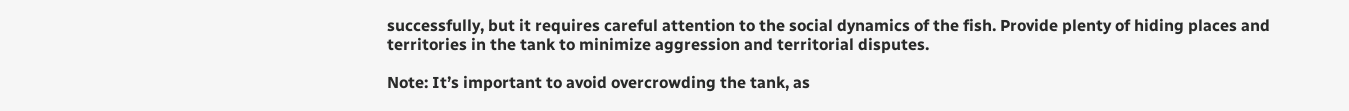successfully, but it requires careful attention to the social dynamics of the fish. Provide plenty of hiding places and territories in the tank to minimize aggression and territorial disputes.

Note: It’s important to avoid overcrowding the tank, as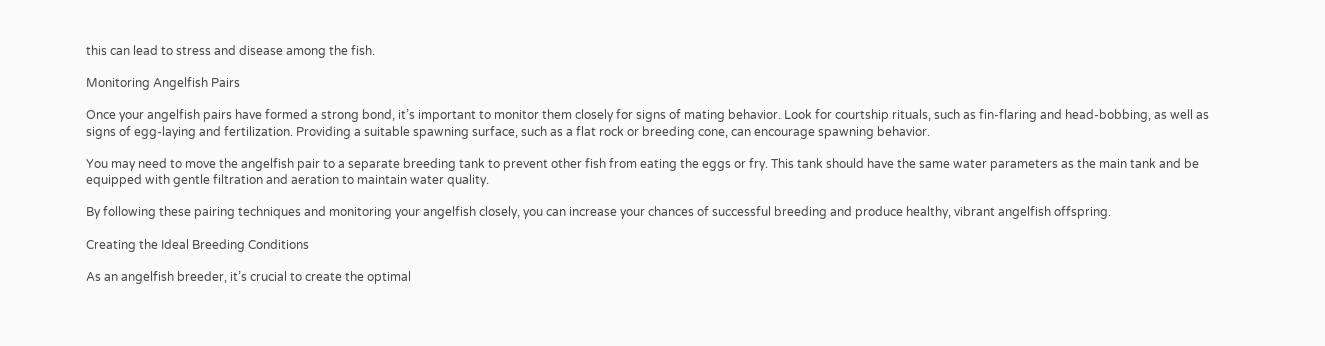this can lead to stress and disease among the fish.

Monitoring Angelfish Pairs

Once your angelfish pairs have formed a strong bond, it’s important to monitor them closely for signs of mating behavior. Look for courtship rituals, such as fin-flaring and head-bobbing, as well as signs of egg-laying and fertilization. Providing a suitable spawning surface, such as a flat rock or breeding cone, can encourage spawning behavior.

You may need to move the angelfish pair to a separate breeding tank to prevent other fish from eating the eggs or fry. This tank should have the same water parameters as the main tank and be equipped with gentle filtration and aeration to maintain water quality.

By following these pairing techniques and monitoring your angelfish closely, you can increase your chances of successful breeding and produce healthy, vibrant angelfish offspring.

Creating the Ideal Breeding Conditions

As an angelfish breeder, it’s crucial to create the optimal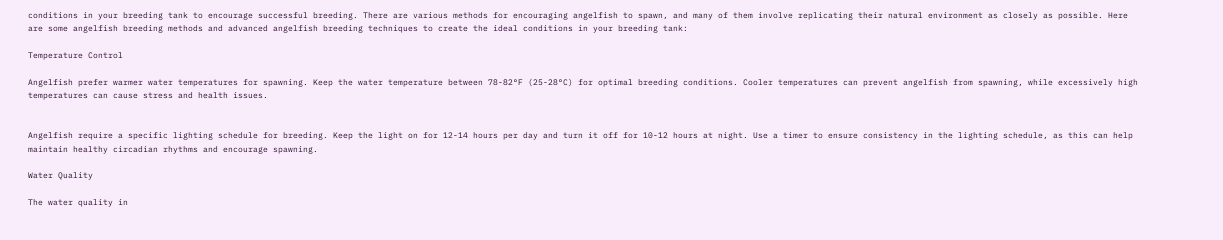conditions in your breeding tank to encourage successful breeding. There are various methods for encouraging angelfish to spawn, and many of them involve replicating their natural environment as closely as possible. Here are some angelfish breeding methods and advanced angelfish breeding techniques to create the ideal conditions in your breeding tank:

Temperature Control

Angelfish prefer warmer water temperatures for spawning. Keep the water temperature between 78-82°F (25-28°C) for optimal breeding conditions. Cooler temperatures can prevent angelfish from spawning, while excessively high temperatures can cause stress and health issues.


Angelfish require a specific lighting schedule for breeding. Keep the light on for 12-14 hours per day and turn it off for 10-12 hours at night. Use a timer to ensure consistency in the lighting schedule, as this can help maintain healthy circadian rhythms and encourage spawning.

Water Quality

The water quality in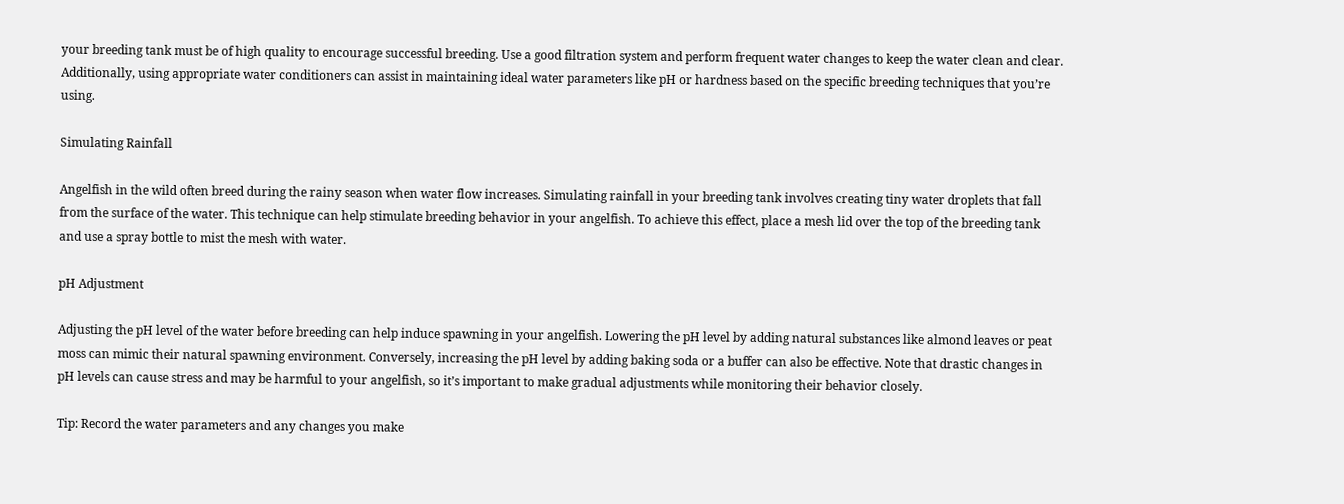your breeding tank must be of high quality to encourage successful breeding. Use a good filtration system and perform frequent water changes to keep the water clean and clear. Additionally, using appropriate water conditioners can assist in maintaining ideal water parameters like pH or hardness based on the specific breeding techniques that you’re using.

Simulating Rainfall

Angelfish in the wild often breed during the rainy season when water flow increases. Simulating rainfall in your breeding tank involves creating tiny water droplets that fall from the surface of the water. This technique can help stimulate breeding behavior in your angelfish. To achieve this effect, place a mesh lid over the top of the breeding tank and use a spray bottle to mist the mesh with water.

pH Adjustment

Adjusting the pH level of the water before breeding can help induce spawning in your angelfish. Lowering the pH level by adding natural substances like almond leaves or peat moss can mimic their natural spawning environment. Conversely, increasing the pH level by adding baking soda or a buffer can also be effective. Note that drastic changes in pH levels can cause stress and may be harmful to your angelfish, so it’s important to make gradual adjustments while monitoring their behavior closely.

Tip: Record the water parameters and any changes you make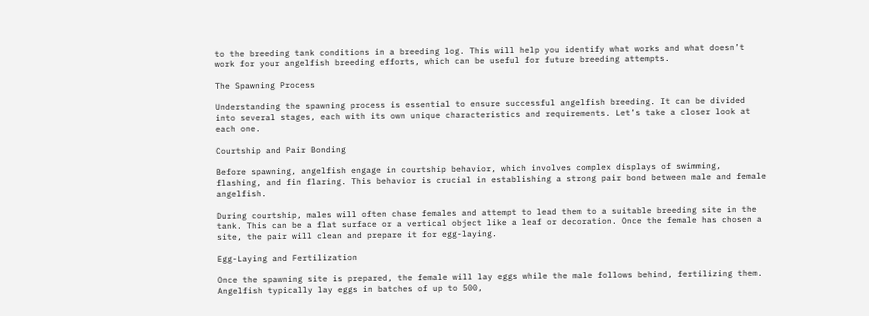to the breeding tank conditions in a breeding log. This will help you identify what works and what doesn’t work for your angelfish breeding efforts, which can be useful for future breeding attempts.

The Spawning Process

Understanding the spawning process is essential to ensure successful angelfish breeding. It can be divided into several stages, each with its own unique characteristics and requirements. Let’s take a closer look at each one.

Courtship and Pair Bonding

Before spawning, angelfish engage in courtship behavior, which involves complex displays of swimming, flashing, and fin flaring. This behavior is crucial in establishing a strong pair bond between male and female angelfish.

During courtship, males will often chase females and attempt to lead them to a suitable breeding site in the tank. This can be a flat surface or a vertical object like a leaf or decoration. Once the female has chosen a site, the pair will clean and prepare it for egg-laying.

Egg-Laying and Fertilization

Once the spawning site is prepared, the female will lay eggs while the male follows behind, fertilizing them. Angelfish typically lay eggs in batches of up to 500,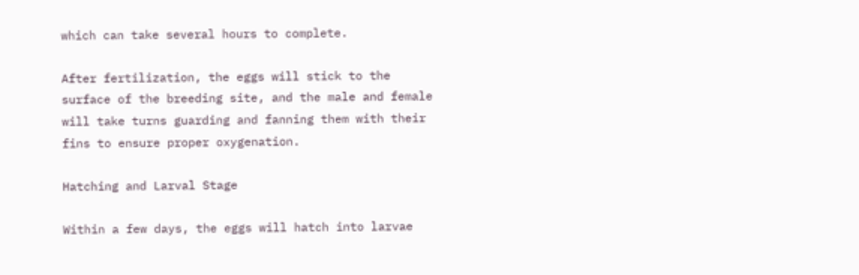which can take several hours to complete.

After fertilization, the eggs will stick to the surface of the breeding site, and the male and female will take turns guarding and fanning them with their fins to ensure proper oxygenation.

Hatching and Larval Stage

Within a few days, the eggs will hatch into larvae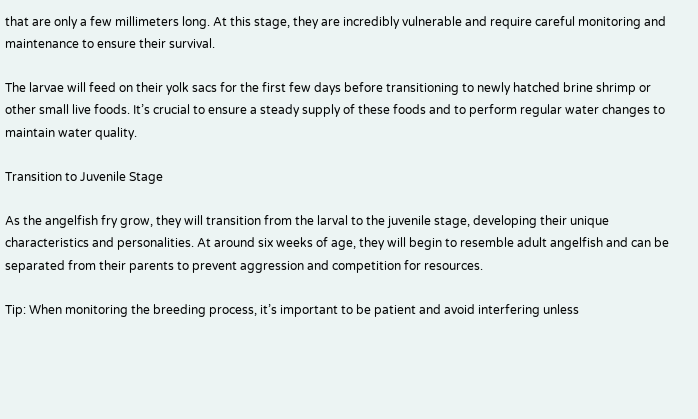that are only a few millimeters long. At this stage, they are incredibly vulnerable and require careful monitoring and maintenance to ensure their survival.

The larvae will feed on their yolk sacs for the first few days before transitioning to newly hatched brine shrimp or other small live foods. It’s crucial to ensure a steady supply of these foods and to perform regular water changes to maintain water quality.

Transition to Juvenile Stage

As the angelfish fry grow, they will transition from the larval to the juvenile stage, developing their unique characteristics and personalities. At around six weeks of age, they will begin to resemble adult angelfish and can be separated from their parents to prevent aggression and competition for resources.

Tip: When monitoring the breeding process, it’s important to be patient and avoid interfering unless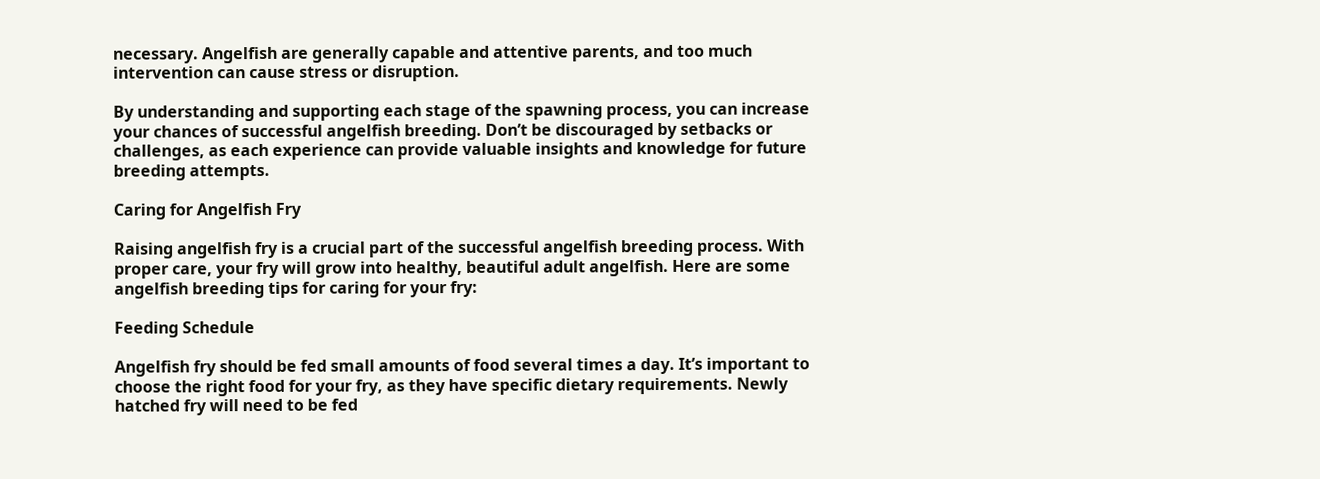necessary. Angelfish are generally capable and attentive parents, and too much intervention can cause stress or disruption.

By understanding and supporting each stage of the spawning process, you can increase your chances of successful angelfish breeding. Don’t be discouraged by setbacks or challenges, as each experience can provide valuable insights and knowledge for future breeding attempts.

Caring for Angelfish Fry

Raising angelfish fry is a crucial part of the successful angelfish breeding process. With proper care, your fry will grow into healthy, beautiful adult angelfish. Here are some angelfish breeding tips for caring for your fry:

Feeding Schedule

Angelfish fry should be fed small amounts of food several times a day. It’s important to choose the right food for your fry, as they have specific dietary requirements. Newly hatched fry will need to be fed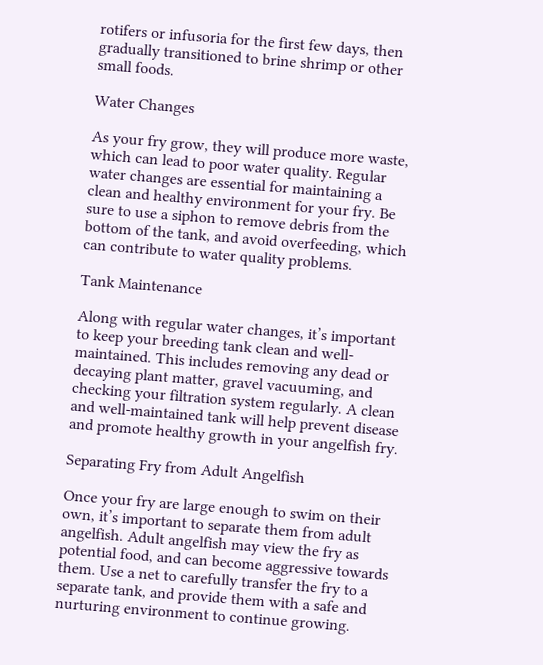rotifers or infusoria for the first few days, then gradually transitioned to brine shrimp or other small foods.

Water Changes

As your fry grow, they will produce more waste, which can lead to poor water quality. Regular water changes are essential for maintaining a clean and healthy environment for your fry. Be sure to use a siphon to remove debris from the bottom of the tank, and avoid overfeeding, which can contribute to water quality problems.

Tank Maintenance

Along with regular water changes, it’s important to keep your breeding tank clean and well-maintained. This includes removing any dead or decaying plant matter, gravel vacuuming, and checking your filtration system regularly. A clean and well-maintained tank will help prevent disease and promote healthy growth in your angelfish fry.

Separating Fry from Adult Angelfish

Once your fry are large enough to swim on their own, it’s important to separate them from adult angelfish. Adult angelfish may view the fry as potential food, and can become aggressive towards them. Use a net to carefully transfer the fry to a separate tank, and provide them with a safe and nurturing environment to continue growing.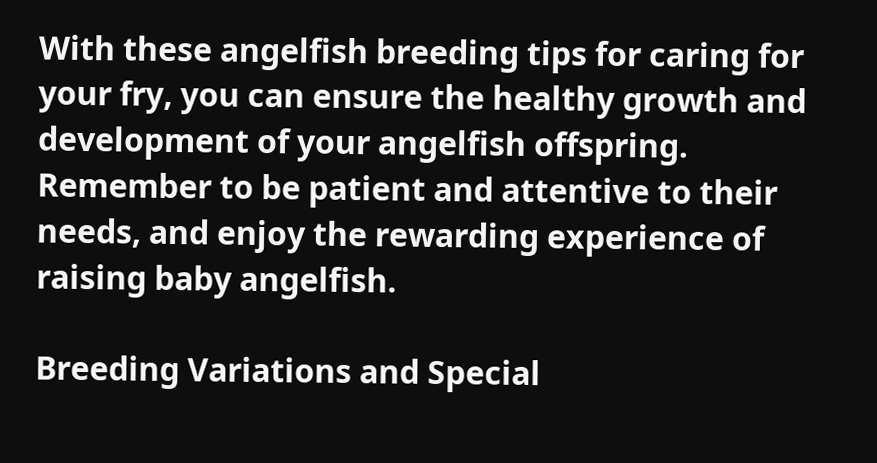With these angelfish breeding tips for caring for your fry, you can ensure the healthy growth and development of your angelfish offspring. Remember to be patient and attentive to their needs, and enjoy the rewarding experience of raising baby angelfish.

Breeding Variations and Special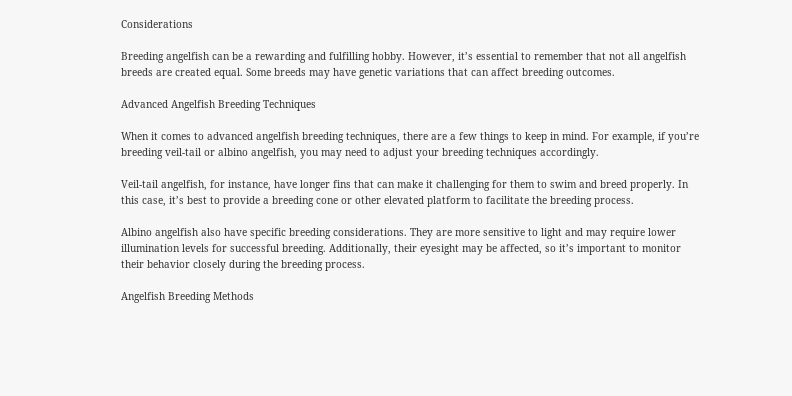Considerations

Breeding angelfish can be a rewarding and fulfilling hobby. However, it’s essential to remember that not all angelfish breeds are created equal. Some breeds may have genetic variations that can affect breeding outcomes.

Advanced Angelfish Breeding Techniques

When it comes to advanced angelfish breeding techniques, there are a few things to keep in mind. For example, if you’re breeding veil-tail or albino angelfish, you may need to adjust your breeding techniques accordingly.

Veil-tail angelfish, for instance, have longer fins that can make it challenging for them to swim and breed properly. In this case, it’s best to provide a breeding cone or other elevated platform to facilitate the breeding process.

Albino angelfish also have specific breeding considerations. They are more sensitive to light and may require lower illumination levels for successful breeding. Additionally, their eyesight may be affected, so it’s important to monitor their behavior closely during the breeding process.

Angelfish Breeding Methods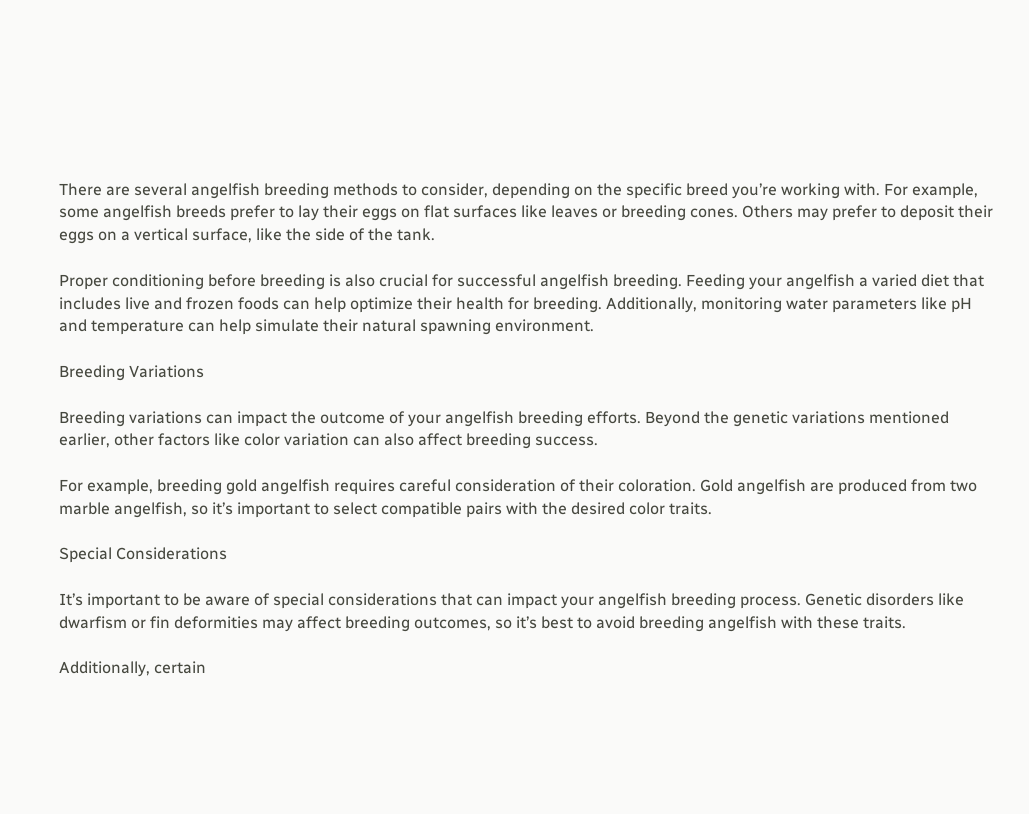There are several angelfish breeding methods to consider, depending on the specific breed you’re working with. For example, some angelfish breeds prefer to lay their eggs on flat surfaces like leaves or breeding cones. Others may prefer to deposit their eggs on a vertical surface, like the side of the tank.

Proper conditioning before breeding is also crucial for successful angelfish breeding. Feeding your angelfish a varied diet that includes live and frozen foods can help optimize their health for breeding. Additionally, monitoring water parameters like pH and temperature can help simulate their natural spawning environment.

Breeding Variations

Breeding variations can impact the outcome of your angelfish breeding efforts. Beyond the genetic variations mentioned earlier, other factors like color variation can also affect breeding success.

For example, breeding gold angelfish requires careful consideration of their coloration. Gold angelfish are produced from two marble angelfish, so it’s important to select compatible pairs with the desired color traits.

Special Considerations

It’s important to be aware of special considerations that can impact your angelfish breeding process. Genetic disorders like dwarfism or fin deformities may affect breeding outcomes, so it’s best to avoid breeding angelfish with these traits.

Additionally, certain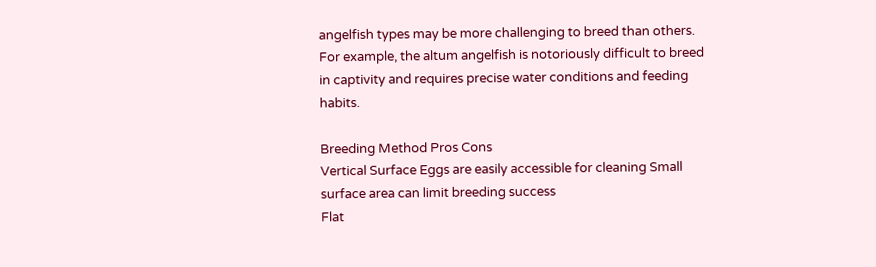angelfish types may be more challenging to breed than others. For example, the altum angelfish is notoriously difficult to breed in captivity and requires precise water conditions and feeding habits.

Breeding Method Pros Cons
Vertical Surface Eggs are easily accessible for cleaning Small surface area can limit breeding success
Flat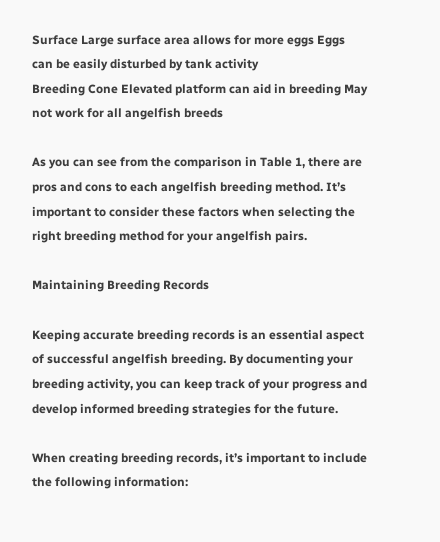Surface Large surface area allows for more eggs Eggs can be easily disturbed by tank activity
Breeding Cone Elevated platform can aid in breeding May not work for all angelfish breeds

As you can see from the comparison in Table 1, there are pros and cons to each angelfish breeding method. It’s important to consider these factors when selecting the right breeding method for your angelfish pairs.

Maintaining Breeding Records

Keeping accurate breeding records is an essential aspect of successful angelfish breeding. By documenting your breeding activity, you can keep track of your progress and develop informed breeding strategies for the future.

When creating breeding records, it’s important to include the following information: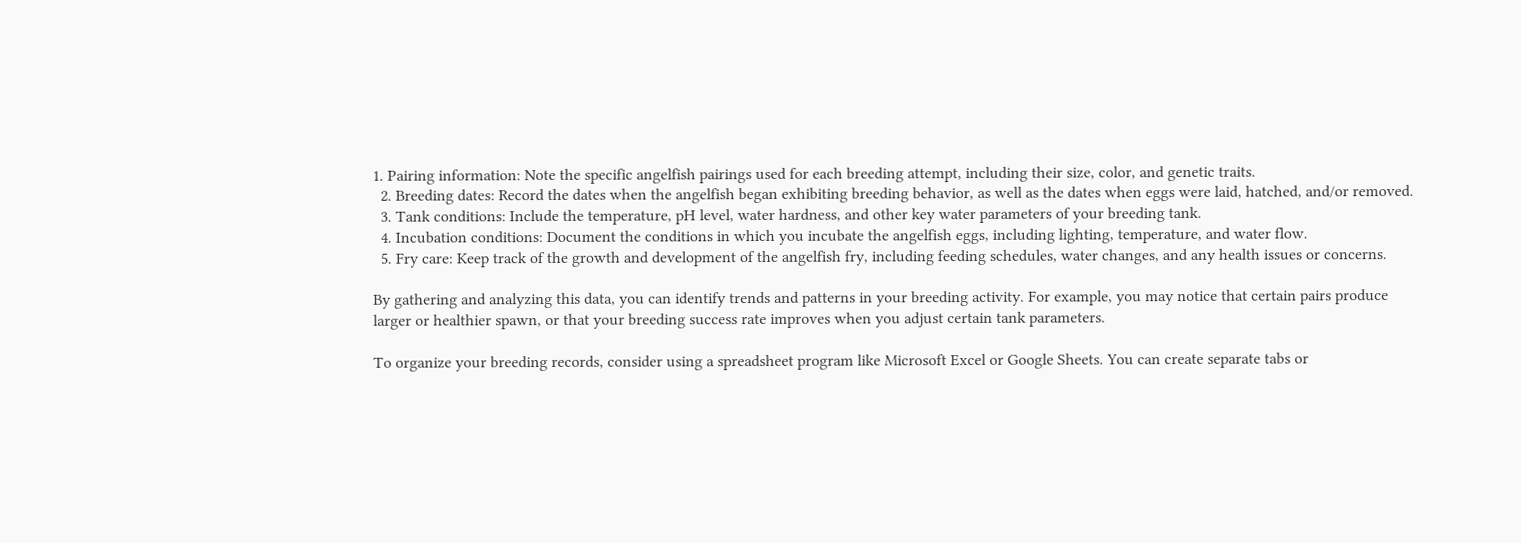1. Pairing information: Note the specific angelfish pairings used for each breeding attempt, including their size, color, and genetic traits.
  2. Breeding dates: Record the dates when the angelfish began exhibiting breeding behavior, as well as the dates when eggs were laid, hatched, and/or removed.
  3. Tank conditions: Include the temperature, pH level, water hardness, and other key water parameters of your breeding tank.
  4. Incubation conditions: Document the conditions in which you incubate the angelfish eggs, including lighting, temperature, and water flow.
  5. Fry care: Keep track of the growth and development of the angelfish fry, including feeding schedules, water changes, and any health issues or concerns.

By gathering and analyzing this data, you can identify trends and patterns in your breeding activity. For example, you may notice that certain pairs produce larger or healthier spawn, or that your breeding success rate improves when you adjust certain tank parameters.

To organize your breeding records, consider using a spreadsheet program like Microsoft Excel or Google Sheets. You can create separate tabs or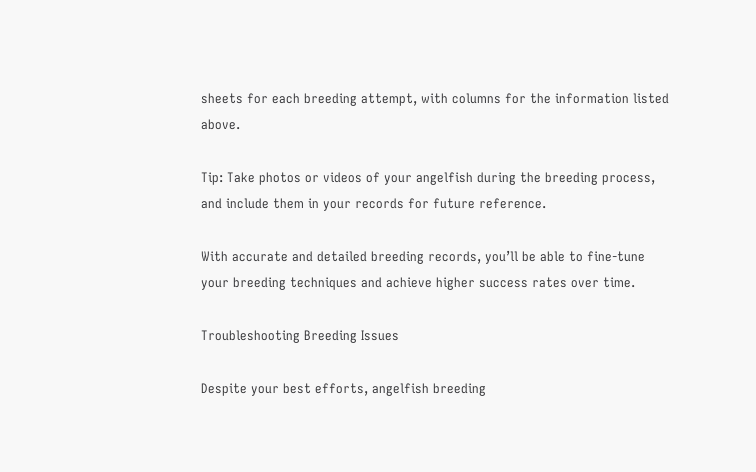sheets for each breeding attempt, with columns for the information listed above.

Tip: Take photos or videos of your angelfish during the breeding process, and include them in your records for future reference.

With accurate and detailed breeding records, you’ll be able to fine-tune your breeding techniques and achieve higher success rates over time.

Troubleshooting Breeding Issues

Despite your best efforts, angelfish breeding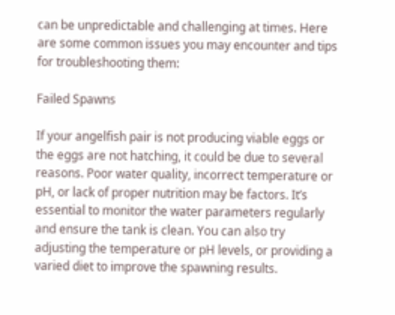can be unpredictable and challenging at times. Here are some common issues you may encounter and tips for troubleshooting them:

Failed Spawns

If your angelfish pair is not producing viable eggs or the eggs are not hatching, it could be due to several reasons. Poor water quality, incorrect temperature or pH, or lack of proper nutrition may be factors. It’s essential to monitor the water parameters regularly and ensure the tank is clean. You can also try adjusting the temperature or pH levels, or providing a varied diet to improve the spawning results.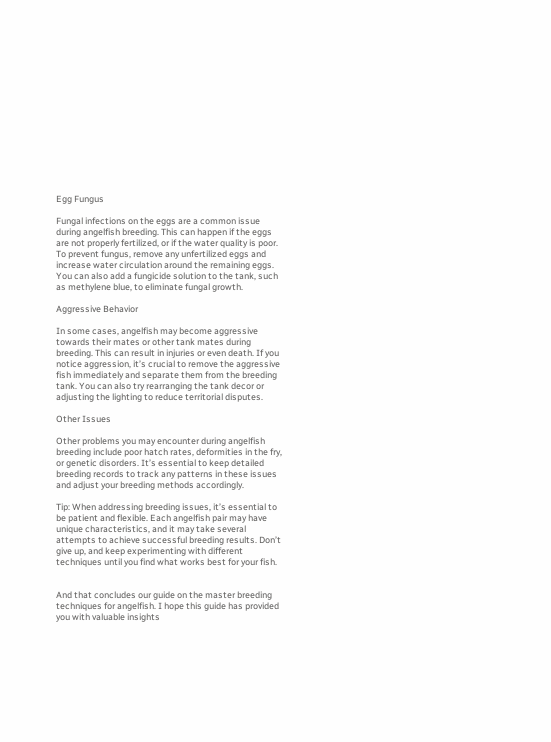Egg Fungus

Fungal infections on the eggs are a common issue during angelfish breeding. This can happen if the eggs are not properly fertilized, or if the water quality is poor. To prevent fungus, remove any unfertilized eggs and increase water circulation around the remaining eggs. You can also add a fungicide solution to the tank, such as methylene blue, to eliminate fungal growth.

Aggressive Behavior

In some cases, angelfish may become aggressive towards their mates or other tank mates during breeding. This can result in injuries or even death. If you notice aggression, it’s crucial to remove the aggressive fish immediately and separate them from the breeding tank. You can also try rearranging the tank decor or adjusting the lighting to reduce territorial disputes.

Other Issues

Other problems you may encounter during angelfish breeding include poor hatch rates, deformities in the fry, or genetic disorders. It’s essential to keep detailed breeding records to track any patterns in these issues and adjust your breeding methods accordingly.

Tip: When addressing breeding issues, it’s essential to be patient and flexible. Each angelfish pair may have unique characteristics, and it may take several attempts to achieve successful breeding results. Don’t give up, and keep experimenting with different techniques until you find what works best for your fish.


And that concludes our guide on the master breeding techniques for angelfish. I hope this guide has provided you with valuable insights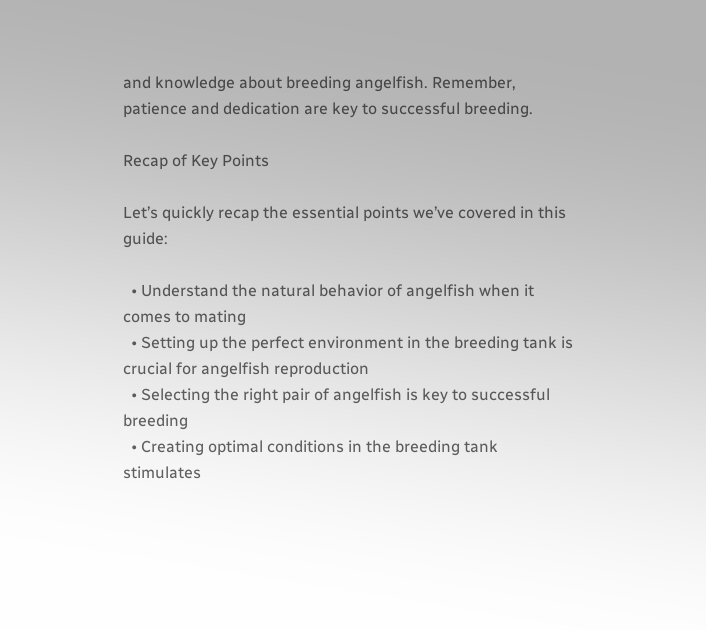and knowledge about breeding angelfish. Remember, patience and dedication are key to successful breeding.

Recap of Key Points

Let’s quickly recap the essential points we’ve covered in this guide:

  • Understand the natural behavior of angelfish when it comes to mating
  • Setting up the perfect environment in the breeding tank is crucial for angelfish reproduction
  • Selecting the right pair of angelfish is key to successful breeding
  • Creating optimal conditions in the breeding tank stimulates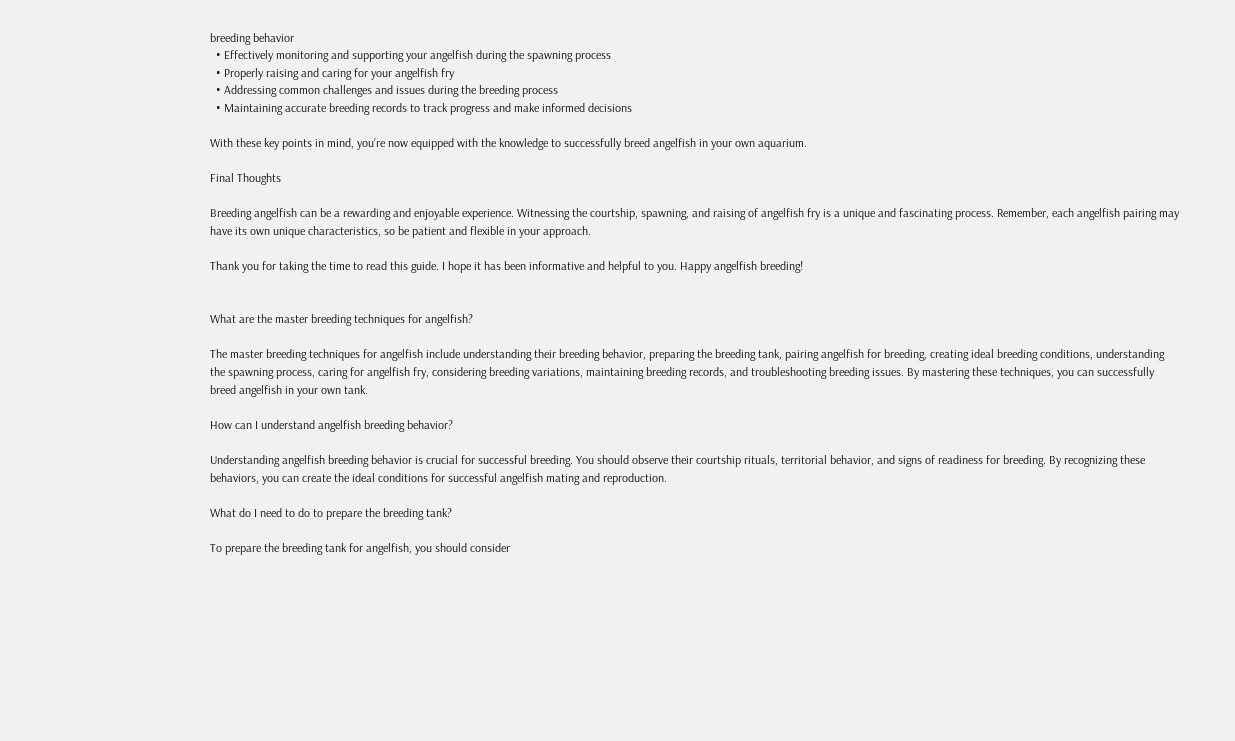breeding behavior
  • Effectively monitoring and supporting your angelfish during the spawning process
  • Properly raising and caring for your angelfish fry
  • Addressing common challenges and issues during the breeding process
  • Maintaining accurate breeding records to track progress and make informed decisions

With these key points in mind, you’re now equipped with the knowledge to successfully breed angelfish in your own aquarium.

Final Thoughts

Breeding angelfish can be a rewarding and enjoyable experience. Witnessing the courtship, spawning, and raising of angelfish fry is a unique and fascinating process. Remember, each angelfish pairing may have its own unique characteristics, so be patient and flexible in your approach.

Thank you for taking the time to read this guide. I hope it has been informative and helpful to you. Happy angelfish breeding!


What are the master breeding techniques for angelfish?

The master breeding techniques for angelfish include understanding their breeding behavior, preparing the breeding tank, pairing angelfish for breeding, creating ideal breeding conditions, understanding the spawning process, caring for angelfish fry, considering breeding variations, maintaining breeding records, and troubleshooting breeding issues. By mastering these techniques, you can successfully breed angelfish in your own tank.

How can I understand angelfish breeding behavior?

Understanding angelfish breeding behavior is crucial for successful breeding. You should observe their courtship rituals, territorial behavior, and signs of readiness for breeding. By recognizing these behaviors, you can create the ideal conditions for successful angelfish mating and reproduction.

What do I need to do to prepare the breeding tank?

To prepare the breeding tank for angelfish, you should consider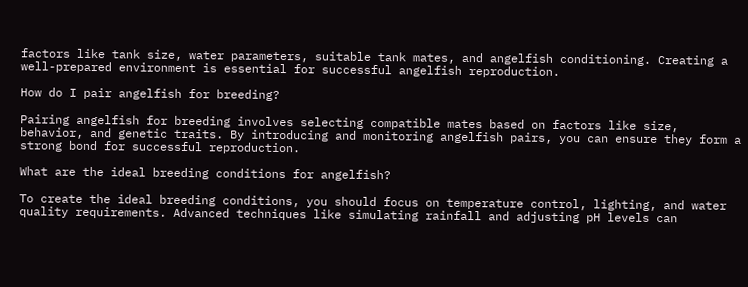factors like tank size, water parameters, suitable tank mates, and angelfish conditioning. Creating a well-prepared environment is essential for successful angelfish reproduction.

How do I pair angelfish for breeding?

Pairing angelfish for breeding involves selecting compatible mates based on factors like size, behavior, and genetic traits. By introducing and monitoring angelfish pairs, you can ensure they form a strong bond for successful reproduction.

What are the ideal breeding conditions for angelfish?

To create the ideal breeding conditions, you should focus on temperature control, lighting, and water quality requirements. Advanced techniques like simulating rainfall and adjusting pH levels can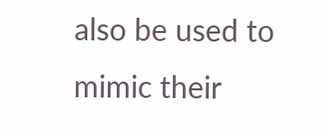also be used to mimic their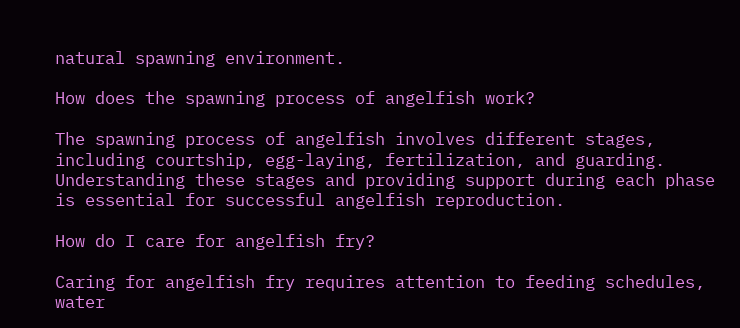natural spawning environment.

How does the spawning process of angelfish work?

The spawning process of angelfish involves different stages, including courtship, egg-laying, fertilization, and guarding. Understanding these stages and providing support during each phase is essential for successful angelfish reproduction.

How do I care for angelfish fry?

Caring for angelfish fry requires attention to feeding schedules, water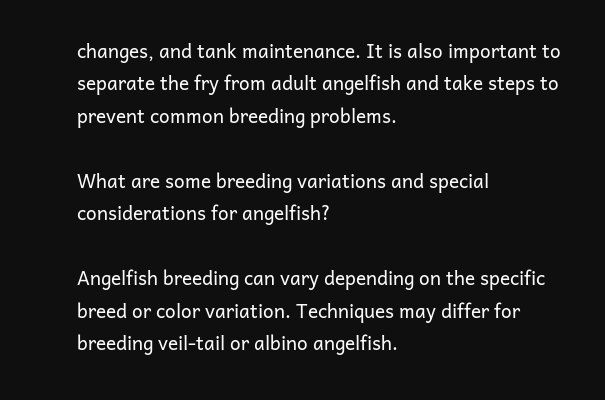changes, and tank maintenance. It is also important to separate the fry from adult angelfish and take steps to prevent common breeding problems.

What are some breeding variations and special considerations for angelfish?

Angelfish breeding can vary depending on the specific breed or color variation. Techniques may differ for breeding veil-tail or albino angelfish.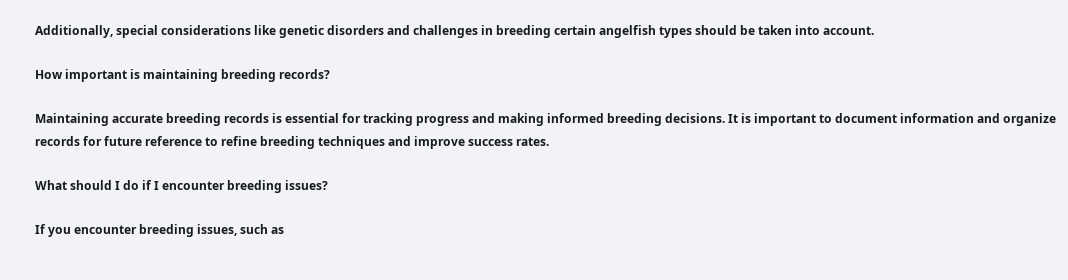Additionally, special considerations like genetic disorders and challenges in breeding certain angelfish types should be taken into account.

How important is maintaining breeding records?

Maintaining accurate breeding records is essential for tracking progress and making informed breeding decisions. It is important to document information and organize records for future reference to refine breeding techniques and improve success rates.

What should I do if I encounter breeding issues?

If you encounter breeding issues, such as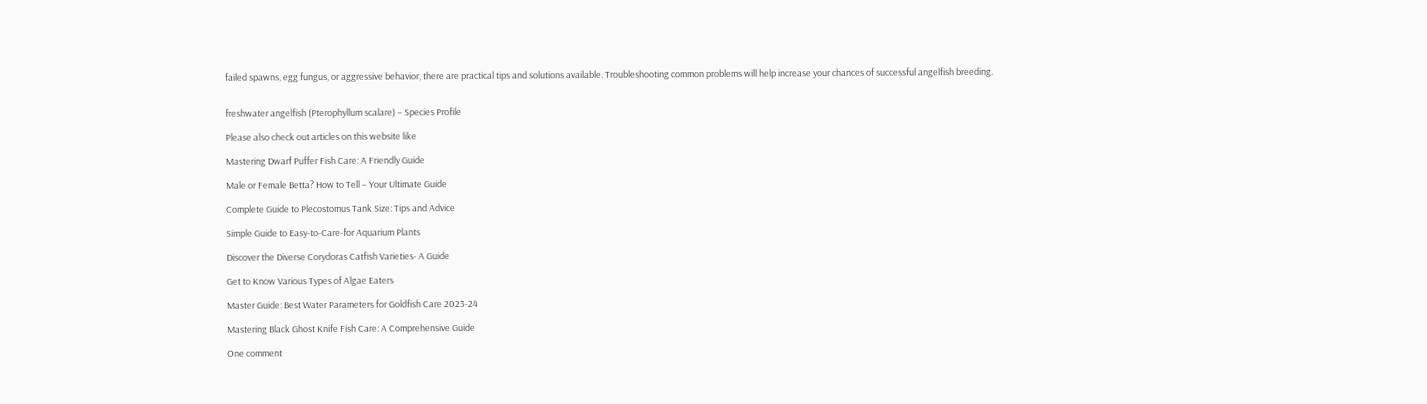failed spawns, egg fungus, or aggressive behavior, there are practical tips and solutions available. Troubleshooting common problems will help increase your chances of successful angelfish breeding.


freshwater angelfish (Pterophyllum scalare) – Species Profile

Please also check out articles on this website like

Mastering Dwarf Puffer Fish Care: A Friendly Guide

Male or Female Betta? How to Tell – Your Ultimate Guide

Complete Guide to Plecostomus Tank Size: Tips and Advice

Simple Guide to Easy-to-Care-for Aquarium Plants

Discover the Diverse Corydoras Catfish Varieties- A Guide

Get to Know Various Types of Algae Eaters

Master Guide: Best Water Parameters for Goldfish Care 2023-24

Mastering Black Ghost Knife Fish Care: A Comprehensive Guide

One comment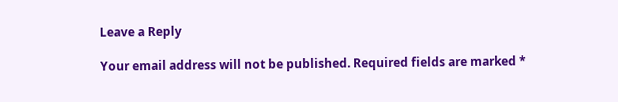Leave a Reply

Your email address will not be published. Required fields are marked *